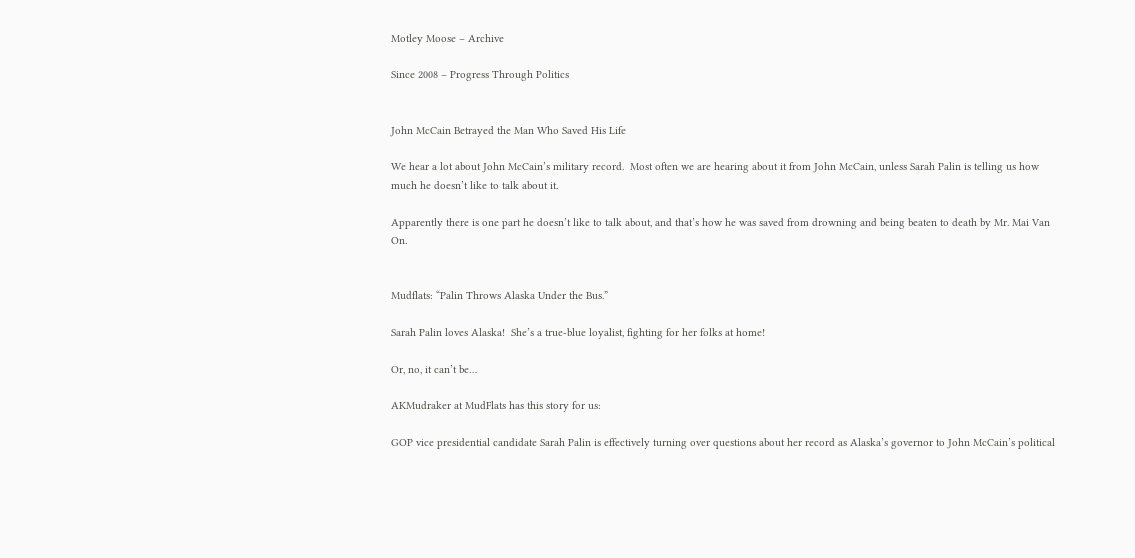Motley Moose – Archive

Since 2008 – Progress Through Politics


John McCain Betrayed the Man Who Saved His Life

We hear a lot about John McCain’s military record.  Most often we are hearing about it from John McCain, unless Sarah Palin is telling us how much he doesn’t like to talk about it.

Apparently there is one part he doesn’t like to talk about, and that’s how he was saved from drowning and being beaten to death by Mr. Mai Van On.


Mudflats: “Palin Throws Alaska Under the Bus.”

Sarah Palin loves Alaska!  She’s a true-blue loyalist, fighting for her folks at home!

Or, no, it can’t be…

AKMudraker at MudFlats has this story for us:

GOP vice presidential candidate Sarah Palin is effectively turning over questions about her record as Alaska’s governor to John McCain’s political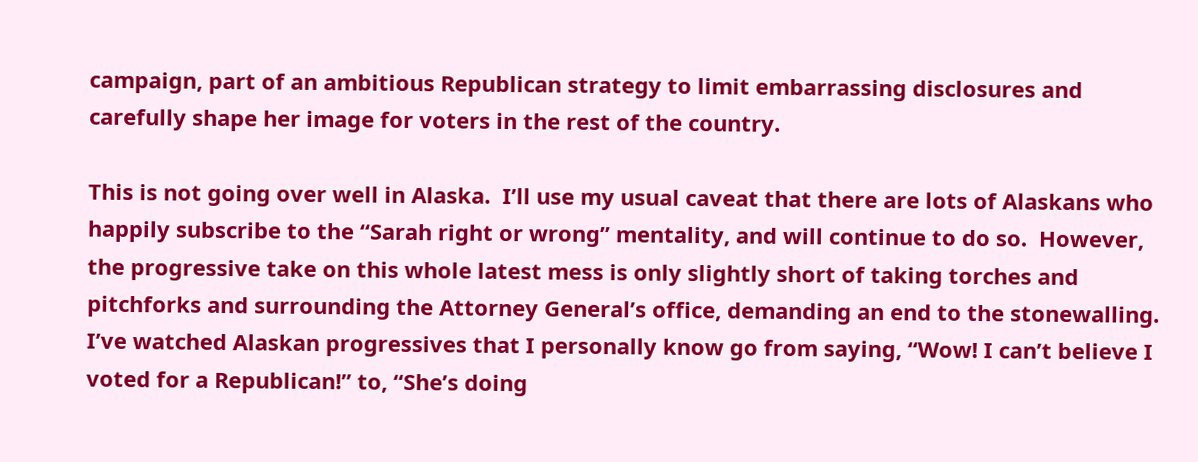campaign, part of an ambitious Republican strategy to limit embarrassing disclosures and carefully shape her image for voters in the rest of the country.

This is not going over well in Alaska.  I’ll use my usual caveat that there are lots of Alaskans who happily subscribe to the “Sarah right or wrong” mentality, and will continue to do so.  However, the progressive take on this whole latest mess is only slightly short of taking torches and pitchforks and surrounding the Attorney General’s office, demanding an end to the stonewalling.  I’ve watched Alaskan progressives that I personally know go from saying, “Wow! I can’t believe I voted for a Republican!” to, “She’s doing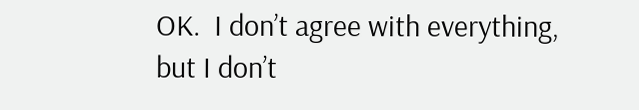OK.  I don’t agree with everything, but I don’t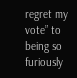regret my vote” to being so furiously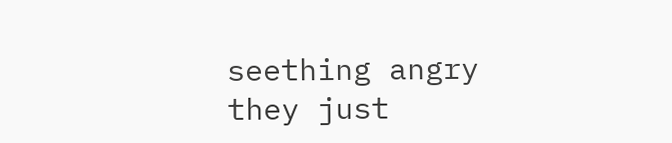seething angry they just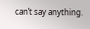can’t say anything.